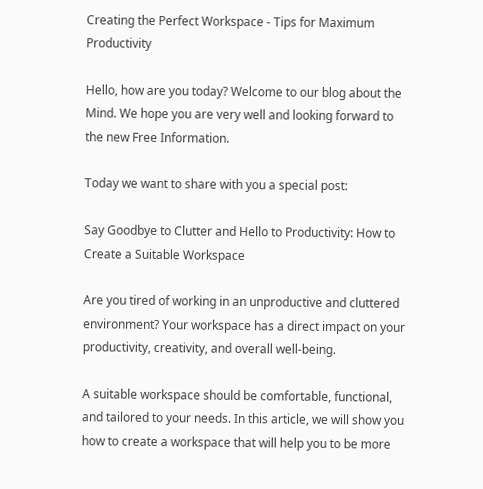Creating the Perfect Workspace - Tips for Maximum Productivity

Hello, how are you today? Welcome to our blog about the Mind. We hope you are very well and looking forward to the new Free Information.

Today we want to share with you a special post:

Say Goodbye to Clutter and Hello to Productivity: How to Create a Suitable Workspace

Are you tired of working in an unproductive and cluttered environment? Your workspace has a direct impact on your productivity, creativity, and overall well-being.

A suitable workspace should be comfortable, functional, and tailored to your needs. In this article, we will show you how to create a workspace that will help you to be more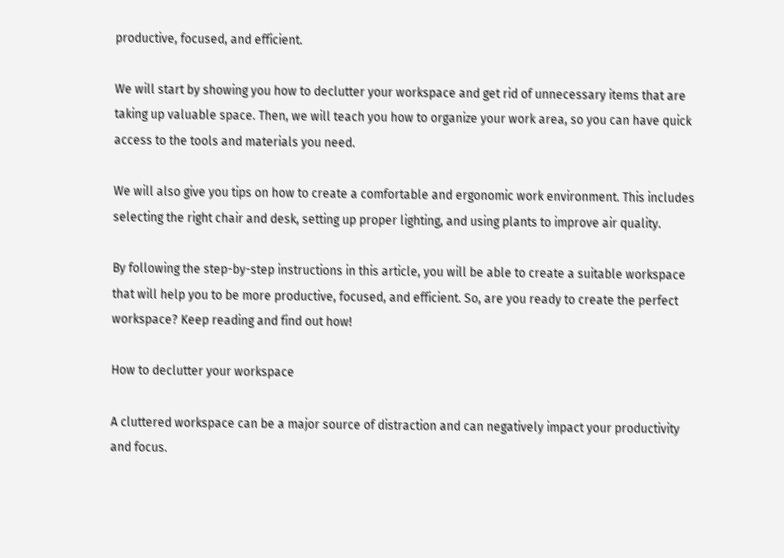productive, focused, and efficient.

We will start by showing you how to declutter your workspace and get rid of unnecessary items that are taking up valuable space. Then, we will teach you how to organize your work area, so you can have quick access to the tools and materials you need.

We will also give you tips on how to create a comfortable and ergonomic work environment. This includes selecting the right chair and desk, setting up proper lighting, and using plants to improve air quality.

By following the step-by-step instructions in this article, you will be able to create a suitable workspace that will help you to be more productive, focused, and efficient. So, are you ready to create the perfect workspace? Keep reading and find out how!

How to declutter your workspace

A cluttered workspace can be a major source of distraction and can negatively impact your productivity and focus.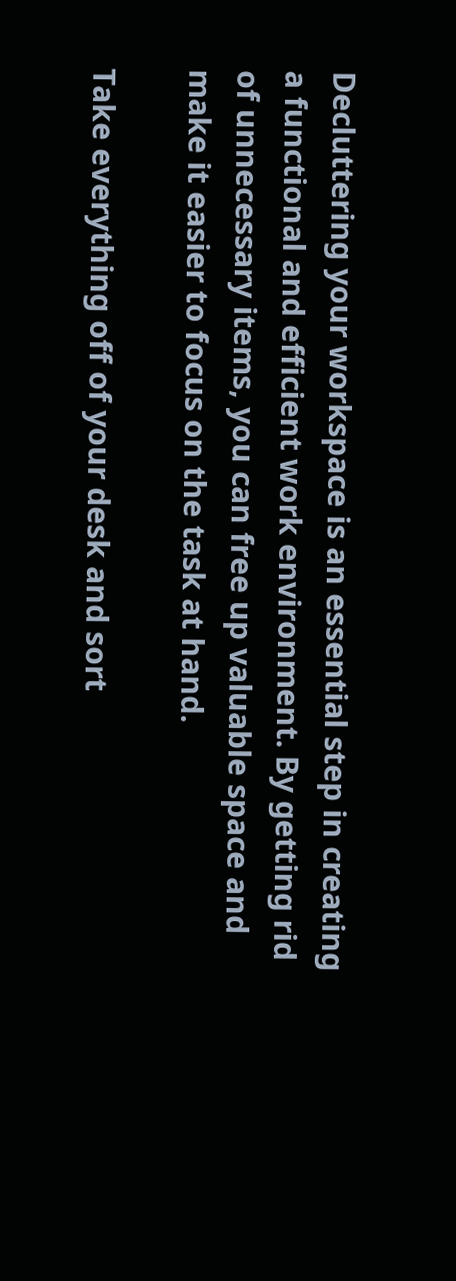Decluttering your workspace is an essential step in creating a functional and efficient work environment. By getting rid of unnecessary items, you can free up valuable space and make it easier to focus on the task at hand.

Take everything off of your desk and sort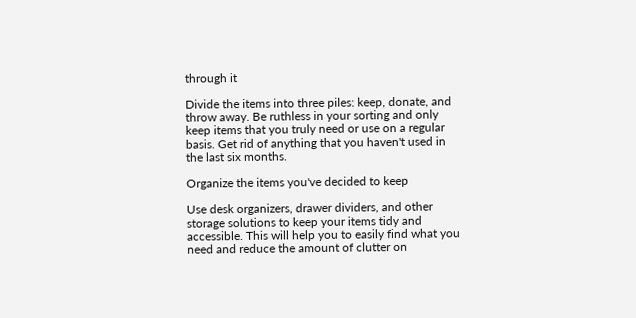through it

Divide the items into three piles: keep, donate, and throw away. Be ruthless in your sorting and only keep items that you truly need or use on a regular basis. Get rid of anything that you haven't used in the last six months.

Organize the items you've decided to keep

Use desk organizers, drawer dividers, and other storage solutions to keep your items tidy and accessible. This will help you to easily find what you need and reduce the amount of clutter on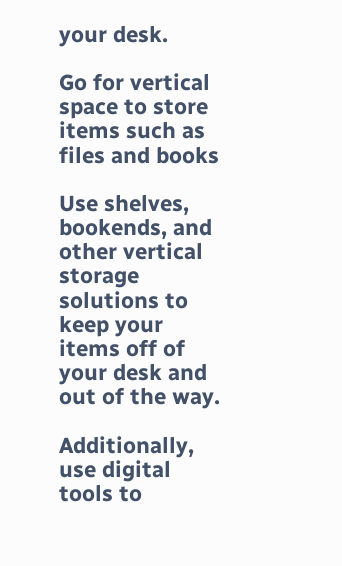your desk.

Go for vertical space to store items such as files and books

Use shelves, bookends, and other vertical storage solutions to keep your items off of your desk and out of the way.

Additionally, use digital tools to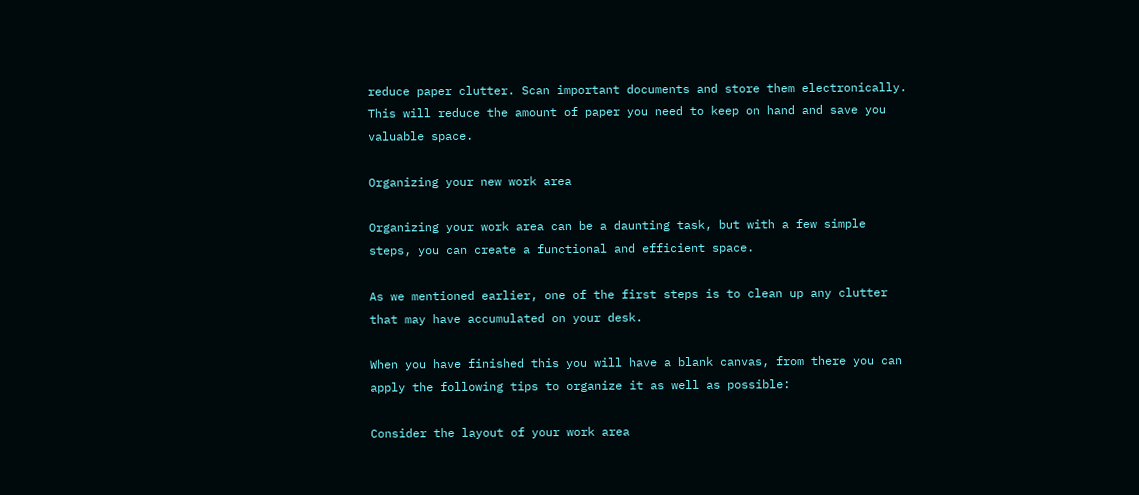reduce paper clutter. Scan important documents and store them electronically. This will reduce the amount of paper you need to keep on hand and save you valuable space.

Organizing your new work area

Organizing your work area can be a daunting task, but with a few simple steps, you can create a functional and efficient space.

As we mentioned earlier, one of the first steps is to clean up any clutter that may have accumulated on your desk.

When you have finished this you will have a blank canvas, from there you can apply the following tips to organize it as well as possible:

Consider the layout of your work area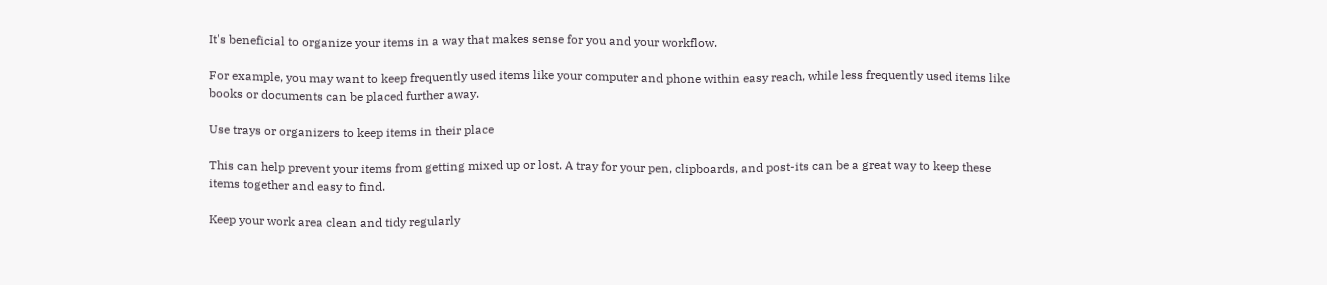It's beneficial to organize your items in a way that makes sense for you and your workflow.

For example, you may want to keep frequently used items like your computer and phone within easy reach, while less frequently used items like books or documents can be placed further away.

Use trays or organizers to keep items in their place

This can help prevent your items from getting mixed up or lost. A tray for your pen, clipboards, and post-its can be a great way to keep these items together and easy to find.

Keep your work area clean and tidy regularly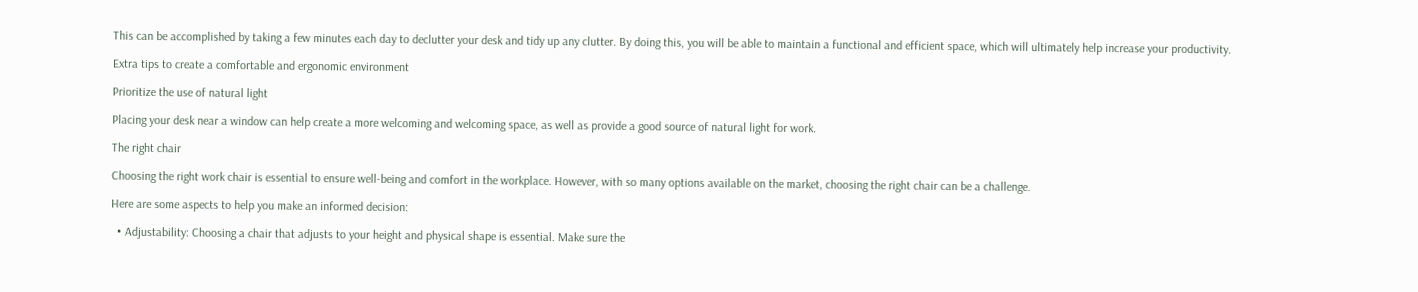This can be accomplished by taking a few minutes each day to declutter your desk and tidy up any clutter. By doing this, you will be able to maintain a functional and efficient space, which will ultimately help increase your productivity.

Extra tips to create a comfortable and ergonomic environment

Prioritize the use of natural light

Placing your desk near a window can help create a more welcoming and welcoming space, as well as provide a good source of natural light for work.

The right chair

Choosing the right work chair is essential to ensure well-being and comfort in the workplace. However, with so many options available on the market, choosing the right chair can be a challenge.

Here are some aspects to help you make an informed decision:

  • Adjustability: Choosing a chair that adjusts to your height and physical shape is essential. Make sure the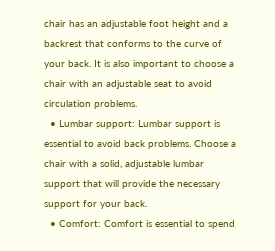chair has an adjustable foot height and a backrest that conforms to the curve of your back. It is also important to choose a chair with an adjustable seat to avoid circulation problems.
  • Lumbar support: Lumbar support is essential to avoid back problems. Choose a chair with a solid, adjustable lumbar support that will provide the necessary support for your back.
  • Comfort: Comfort is essential to spend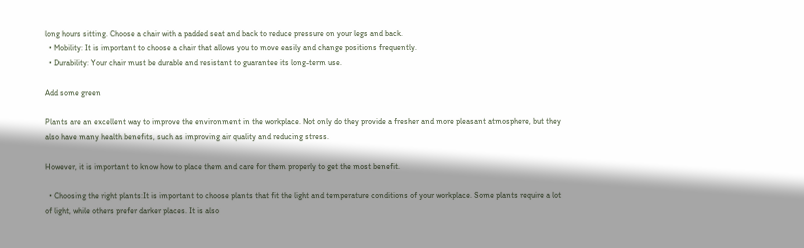long hours sitting. Choose a chair with a padded seat and back to reduce pressure on your legs and back.
  • Mobility: It is important to choose a chair that allows you to move easily and change positions frequently.
  • Durability: Your chair must be durable and resistant to guarantee its long-term use.

Add some green

Plants are an excellent way to improve the environment in the workplace. Not only do they provide a fresher and more pleasant atmosphere, but they also have many health benefits, such as improving air quality and reducing stress.

However, it is important to know how to place them and care for them properly to get the most benefit.

  • Choosing the right plants:It is important to choose plants that fit the light and temperature conditions of your workplace. Some plants require a lot of light, while others prefer darker places. It is also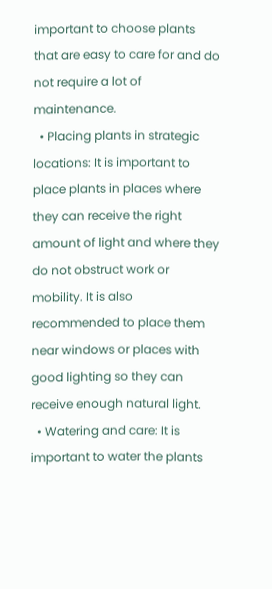important to choose plants that are easy to care for and do not require a lot of maintenance.
  • Placing plants in strategic locations: It is important to place plants in places where they can receive the right amount of light and where they do not obstruct work or mobility. It is also recommended to place them near windows or places with good lighting so they can receive enough natural light.
  • Watering and care: It is important to water the plants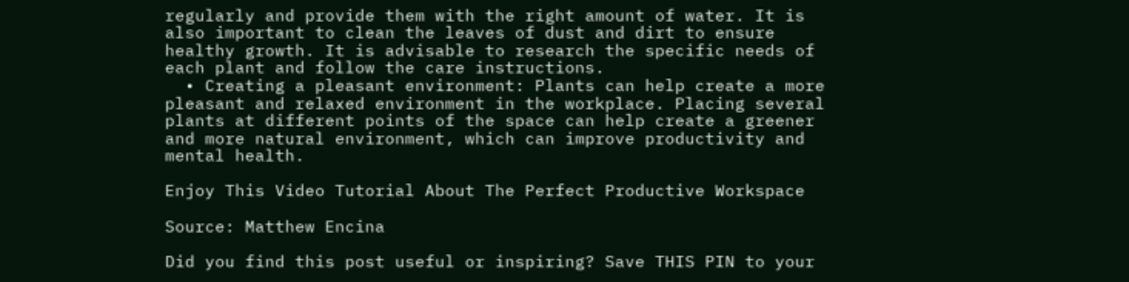regularly and provide them with the right amount of water. It is also important to clean the leaves of dust and dirt to ensure healthy growth. It is advisable to research the specific needs of each plant and follow the care instructions.
  • Creating a pleasant environment: Plants can help create a more pleasant and relaxed environment in the workplace. Placing several plants at different points of the space can help create a greener and more natural environment, which can improve productivity and mental health.

Enjoy This Video Tutorial About The Perfect Productive Workspace

Source: Matthew Encina

Did you find this post useful or inspiring? Save THIS PIN to your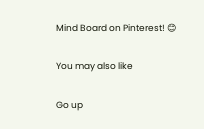Mind Board on Pinterest! 😊

You may also like

Go up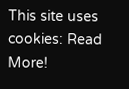This site uses cookies: Read More!